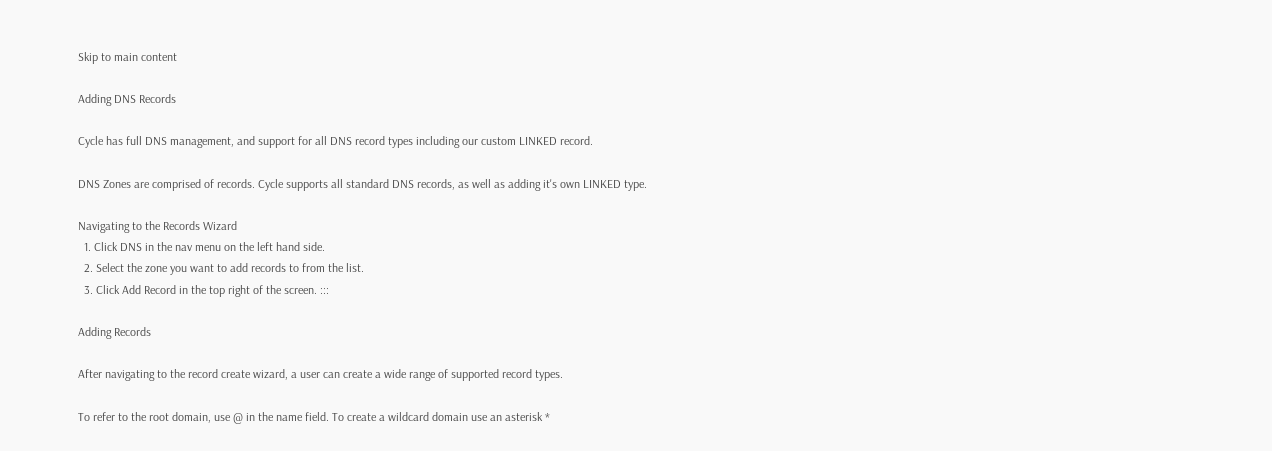Skip to main content

Adding DNS Records

Cycle has full DNS management, and support for all DNS record types including our custom LINKED record.

DNS Zones are comprised of records. Cycle supports all standard DNS records, as well as adding it's own LINKED type.

Navigating to the Records Wizard
  1. Click DNS in the nav menu on the left hand side.
  2. Select the zone you want to add records to from the list.
  3. Click Add Record in the top right of the screen. :::

Adding Records

After navigating to the record create wizard, a user can create a wide range of supported record types.

To refer to the root domain, use @ in the name field. To create a wildcard domain use an asterisk *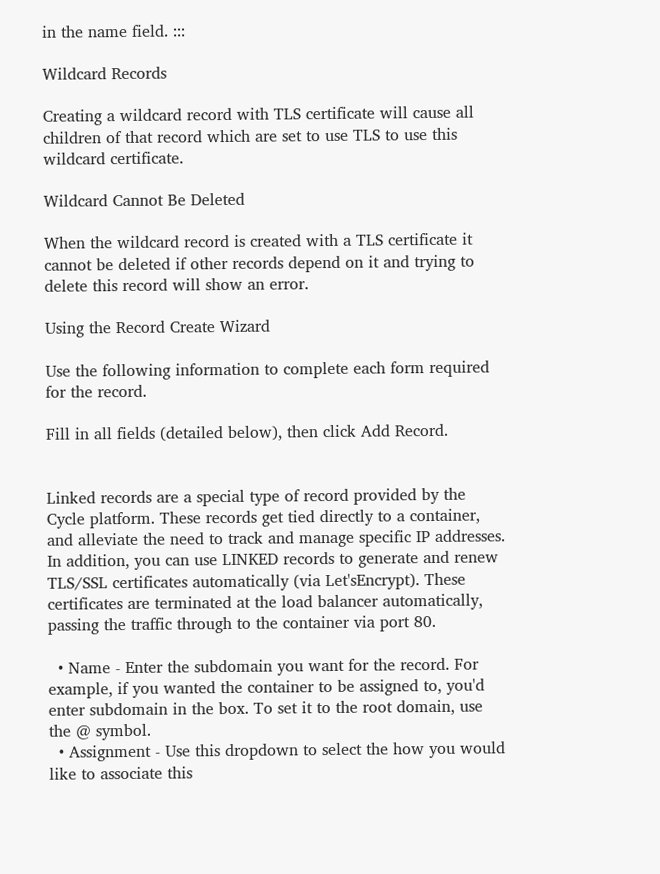in the name field. :::

Wildcard Records

Creating a wildcard record with TLS certificate will cause all children of that record which are set to use TLS to use this wildcard certificate.

Wildcard Cannot Be Deleted

When the wildcard record is created with a TLS certificate it cannot be deleted if other records depend on it and trying to delete this record will show an error.

Using the Record Create Wizard

Use the following information to complete each form required for the record.

Fill in all fields (detailed below), then click Add Record.


Linked records are a special type of record provided by the Cycle platform. These records get tied directly to a container, and alleviate the need to track and manage specific IP addresses. In addition, you can use LINKED records to generate and renew TLS/SSL certificates automatically (via Let'sEncrypt). These certificates are terminated at the load balancer automatically, passing the traffic through to the container via port 80.

  • Name - Enter the subdomain you want for the record. For example, if you wanted the container to be assigned to, you'd enter subdomain in the box. To set it to the root domain, use the @ symbol.
  • Assignment - Use this dropdown to select the how you would like to associate this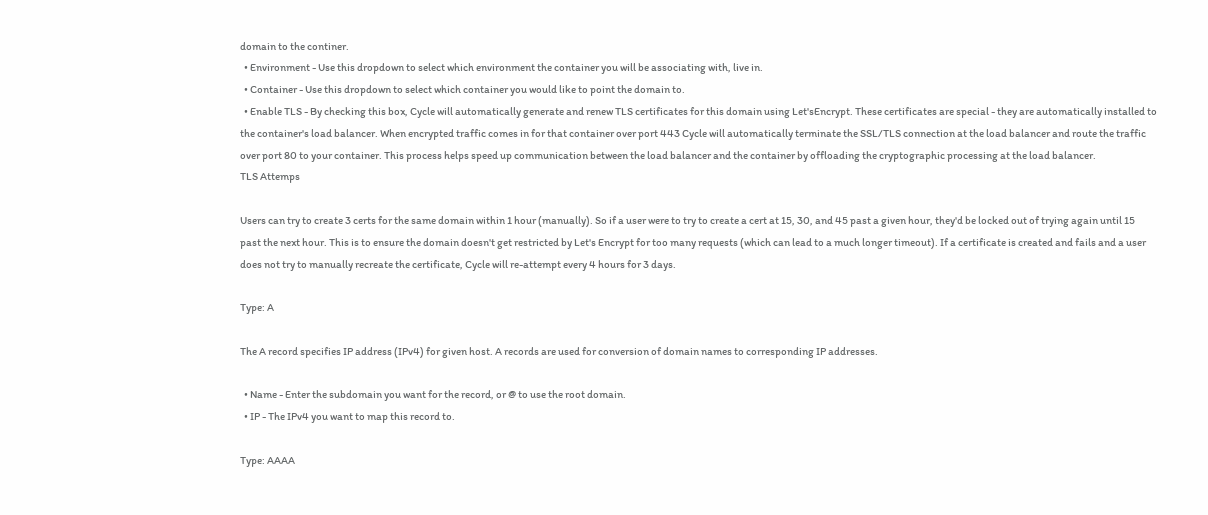domain to the continer.
  • Environment - Use this dropdown to select which environment the container you will be associating with, live in.
  • Container - Use this dropdown to select which container you would like to point the domain to.
  • Enable TLS - By checking this box, Cycle will automatically generate and renew TLS certificates for this domain using Let'sEncrypt. These certificates are special - they are automatically installed to the container's load balancer. When encrypted traffic comes in for that container over port 443 Cycle will automatically terminate the SSL/TLS connection at the load balancer and route the traffic over port 80 to your container. This process helps speed up communication between the load balancer and the container by offloading the cryptographic processing at the load balancer.
TLS Attemps

Users can try to create 3 certs for the same domain within 1 hour (manually). So if a user were to try to create a cert at 15, 30, and 45 past a given hour, they'd be locked out of trying again until 15 past the next hour. This is to ensure the domain doesn't get restricted by Let's Encrypt for too many requests (which can lead to a much longer timeout). If a certificate is created and fails and a user does not try to manually recreate the certificate, Cycle will re-attempt every 4 hours for 3 days.

Type: A

The A record specifies IP address (IPv4) for given host. A records are used for conversion of domain names to corresponding IP addresses.

  • Name - Enter the subdomain you want for the record, or @ to use the root domain.
  • IP - The IPv4 you want to map this record to.

Type: AAAA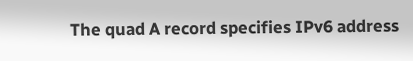The quad A record specifies IPv6 address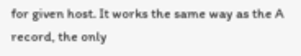for given host. It works the same way as the A record, the only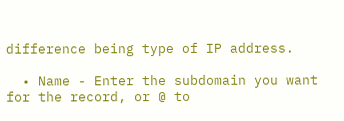difference being type of IP address.

  • Name - Enter the subdomain you want for the record, or @ to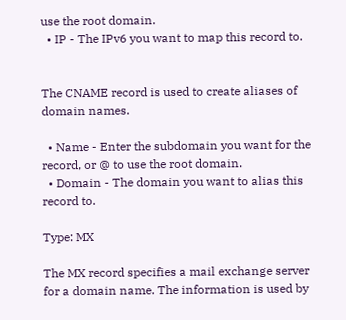use the root domain.
  • IP - The IPv6 you want to map this record to.


The CNAME record is used to create aliases of domain names.

  • Name - Enter the subdomain you want for the record, or @ to use the root domain.
  • Domain - The domain you want to alias this record to.

Type: MX

The MX record specifies a mail exchange server for a domain name. The information is used by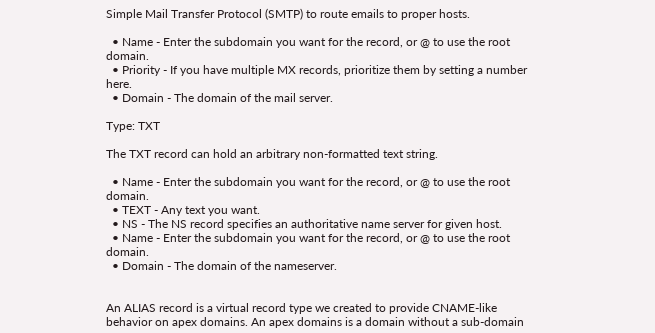Simple Mail Transfer Protocol (SMTP) to route emails to proper hosts.

  • Name - Enter the subdomain you want for the record, or @ to use the root domain.
  • Priority - If you have multiple MX records, prioritize them by setting a number here.
  • Domain - The domain of the mail server.

Type: TXT

The TXT record can hold an arbitrary non-formatted text string.

  • Name - Enter the subdomain you want for the record, or @ to use the root domain.
  • TEXT - Any text you want.
  • NS - The NS record specifies an authoritative name server for given host.
  • Name - Enter the subdomain you want for the record, or @ to use the root domain.
  • Domain - The domain of the nameserver.


An ALIAS record is a virtual record type we created to provide CNAME-like behavior on apex domains. An apex domains is a domain without a sub-domain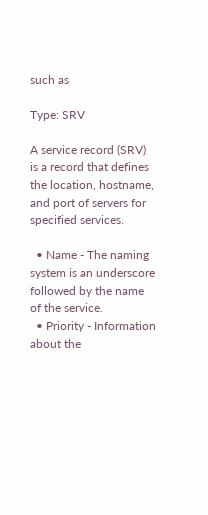such as

Type: SRV

A service record (SRV) is a record that defines the location, hostname, and port of servers for specified services.

  • Name - The naming system is an underscore followed by the name of the service.
  • Priority - Information about the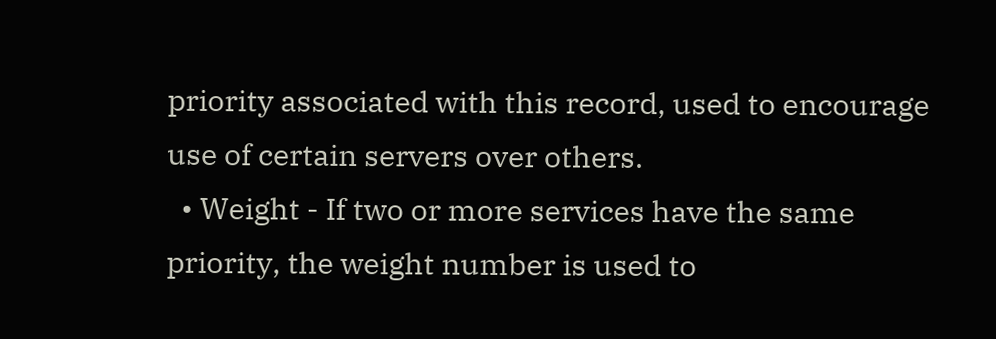priority associated with this record, used to encourage use of certain servers over others.
  • Weight - If two or more services have the same priority, the weight number is used to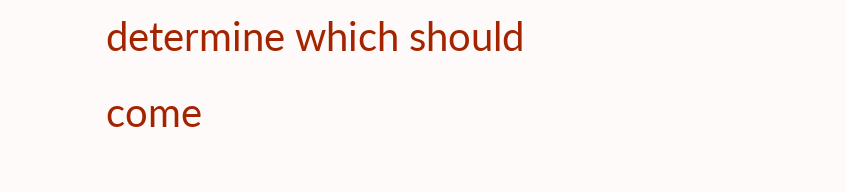determine which should come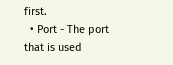first.
  • Port - The port that is used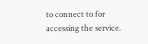to connect to for accessing the service.